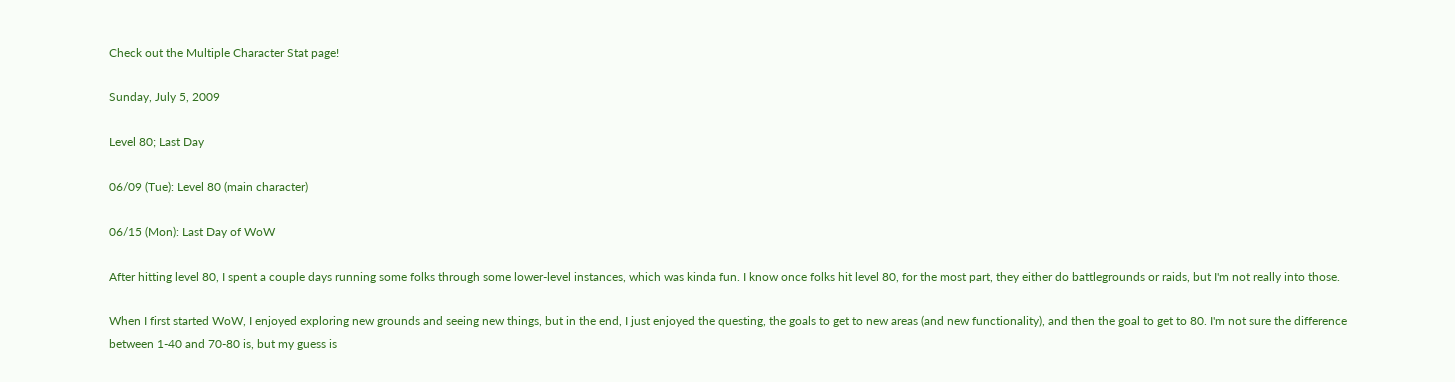Check out the Multiple Character Stat page!

Sunday, July 5, 2009

Level 80; Last Day

06/09 (Tue): Level 80 (main character)

06/15 (Mon): Last Day of WoW

After hitting level 80, I spent a couple days running some folks through some lower-level instances, which was kinda fun. I know once folks hit level 80, for the most part, they either do battlegrounds or raids, but I'm not really into those.

When I first started WoW, I enjoyed exploring new grounds and seeing new things, but in the end, I just enjoyed the questing, the goals to get to new areas (and new functionality), and then the goal to get to 80. I'm not sure the difference between 1-40 and 70-80 is, but my guess is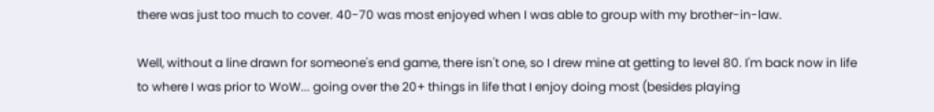there was just too much to cover. 40-70 was most enjoyed when I was able to group with my brother-in-law.

Well, without a line drawn for someone's end game, there isn't one, so I drew mine at getting to level 80. I'm back now in life to where I was prior to WoW... going over the 20+ things in life that I enjoy doing most (besides playing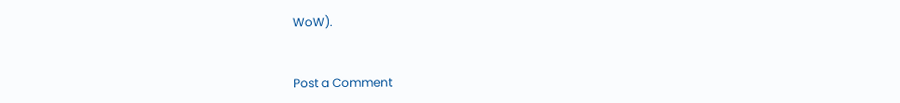WoW).


Post a Comment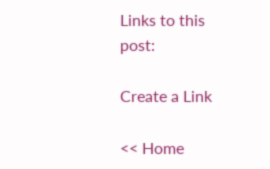Links to this post:

Create a Link

<< Home